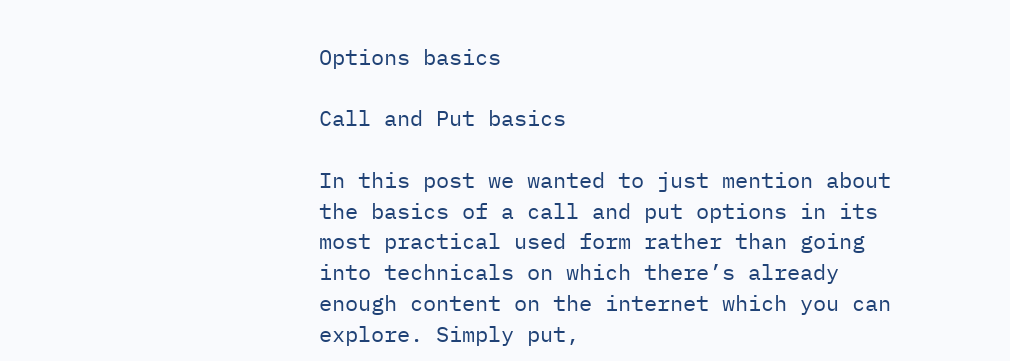Options basics

Call and Put basics

In this post we wanted to just mention about the basics of a call and put options in its most practical used form rather than going into technicals on which there’s already enough content on the internet which you can explore. Simply put,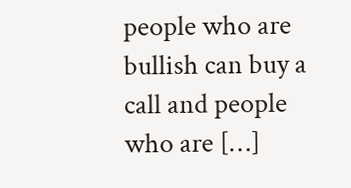people who are bullish can buy a call and people who are […]